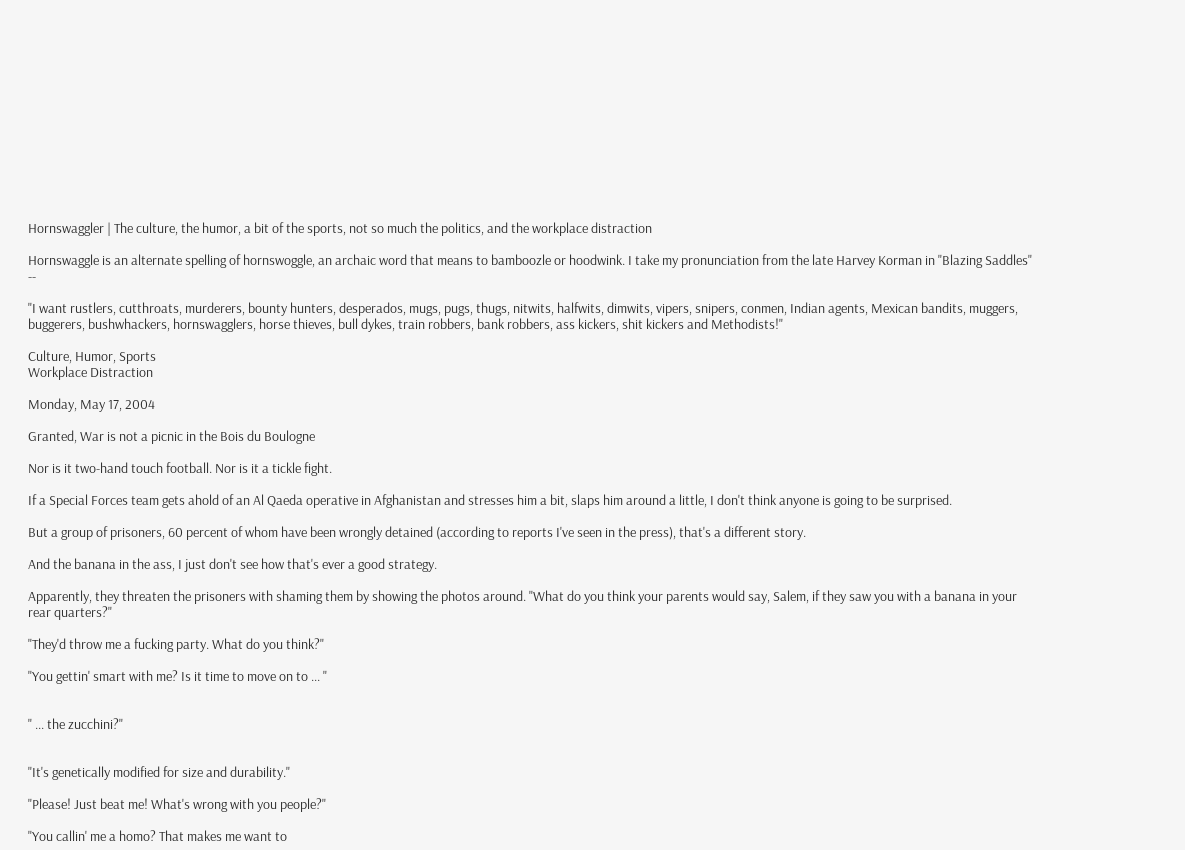Hornswaggler | The culture, the humor, a bit of the sports, not so much the politics, and the workplace distraction

Hornswaggle is an alternate spelling of hornswoggle, an archaic word that means to bamboozle or hoodwink. I take my pronunciation from the late Harvey Korman in "Blazing Saddles" --

"I want rustlers, cutthroats, murderers, bounty hunters, desperados, mugs, pugs, thugs, nitwits, halfwits, dimwits, vipers, snipers, conmen, Indian agents, Mexican bandits, muggers, buggerers, bushwhackers, hornswagglers, horse thieves, bull dykes, train robbers, bank robbers, ass kickers, shit kickers and Methodists!"

Culture, Humor, Sports
Workplace Distraction

Monday, May 17, 2004

Granted, War is not a picnic in the Bois du Boulogne

Nor is it two-hand touch football. Nor is it a tickle fight.

If a Special Forces team gets ahold of an Al Qaeda operative in Afghanistan and stresses him a bit, slaps him around a little, I don't think anyone is going to be surprised.

But a group of prisoners, 60 percent of whom have been wrongly detained (according to reports I've seen in the press), that's a different story.

And the banana in the ass, I just don't see how that's ever a good strategy.

Apparently, they threaten the prisoners with shaming them by showing the photos around. "What do you think your parents would say, Salem, if they saw you with a banana in your rear quarters?"

"They'd throw me a fucking party. What do you think?"

"You gettin' smart with me? Is it time to move on to ... "


" ... the zucchini?"


"It's genetically modified for size and durability."

"Please! Just beat me! What's wrong with you people?"

"You callin' me a homo? That makes me want to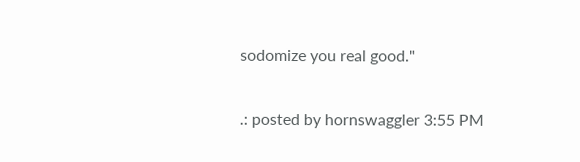sodomize you real good."

.: posted by hornswaggler 3:55 PM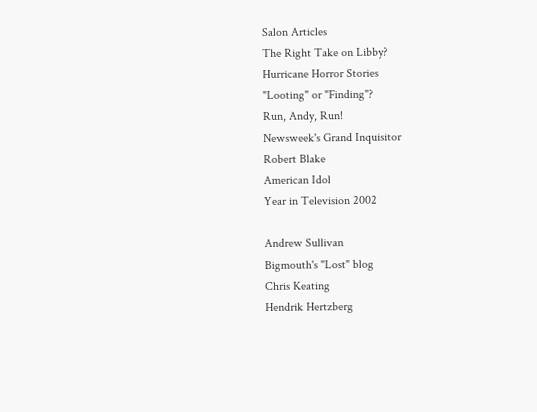Salon Articles
The Right Take on Libby?
Hurricane Horror Stories
"Looting" or "Finding"?
Run, Andy, Run!
Newsweek's Grand Inquisitor
Robert Blake
American Idol
Year in Television 2002

Andrew Sullivan
Bigmouth's "Lost" blog
Chris Keating
Hendrik Hertzberg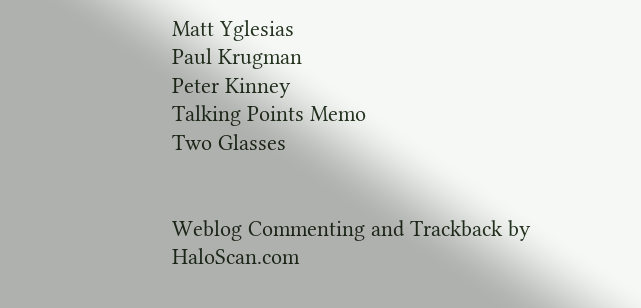Matt Yglesias
Paul Krugman
Peter Kinney
Talking Points Memo
Two Glasses


Weblog Commenting and Trackback by HaloScan.com